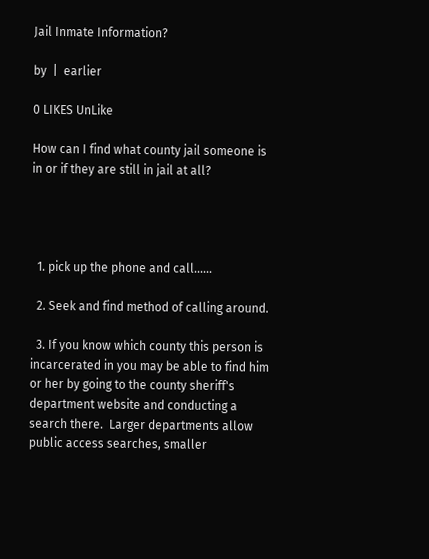Jail Inmate Information?

by  |  earlier

0 LIKES UnLike

How can I find what county jail someone is in or if they are still in jail at all?




  1. pick up the phone and call......

  2. Seek and find method of calling around.

  3. If you know which county this person is incarcerated in you may be able to find him or her by going to the county sheriff's department website and conducting a search there.  Larger departments allow public access searches, smaller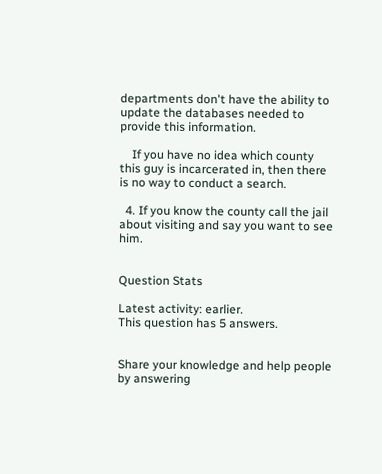departments don't have the ability to update the databases needed to provide this information.

    If you have no idea which county this guy is incarcerated in, then there is no way to conduct a search.

  4. If you know the county call the jail about visiting and say you want to see him.


Question Stats

Latest activity: earlier.
This question has 5 answers.


Share your knowledge and help people by answering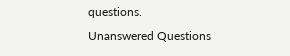questions.
Unanswered Questions